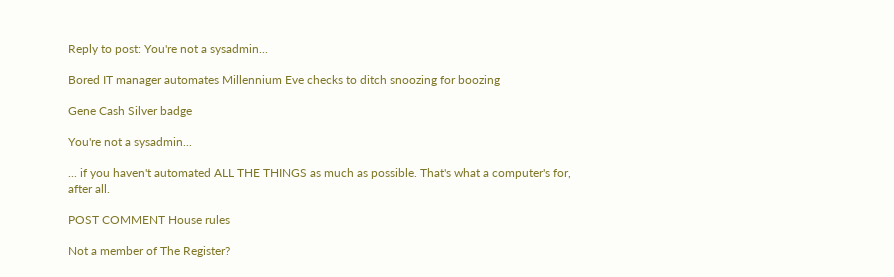Reply to post: You're not a sysadmin...

Bored IT manager automates Millennium Eve checks to ditch snoozing for boozing

Gene Cash Silver badge

You're not a sysadmin...

... if you haven't automated ALL THE THINGS as much as possible. That's what a computer's for, after all.

POST COMMENT House rules

Not a member of The Register?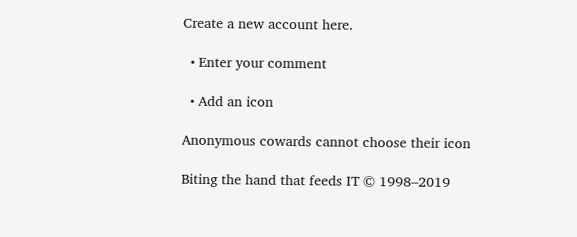Create a new account here.

  • Enter your comment

  • Add an icon

Anonymous cowards cannot choose their icon

Biting the hand that feeds IT © 1998–2019